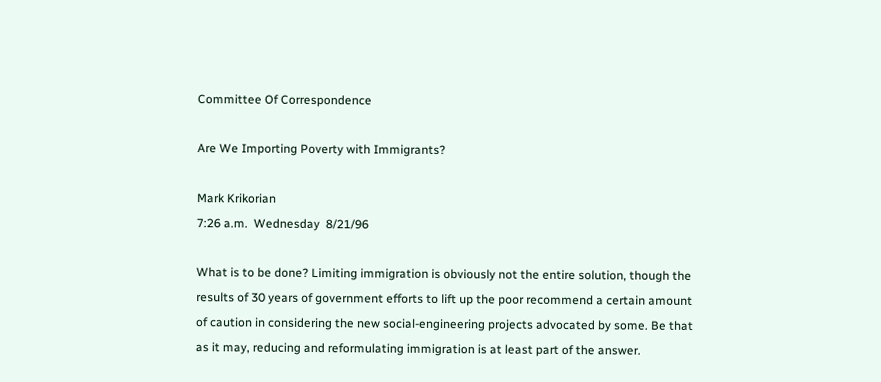Committee Of Correspondence

Are We Importing Poverty with Immigrants?

Mark Krikorian
7:26 a.m.  Wednesday  8/21/96

What is to be done? Limiting immigration is obviously not the entire solution, though the results of 30 years of government efforts to lift up the poor recommend a certain amount of caution in considering the new social-engineering projects advocated by some. Be that as it may, reducing and reformulating immigration is at least part of the answer.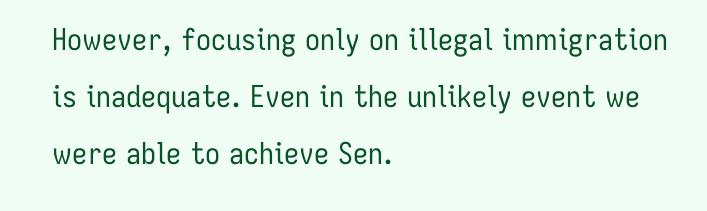However, focusing only on illegal immigration is inadequate. Even in the unlikely event we were able to achieve Sen.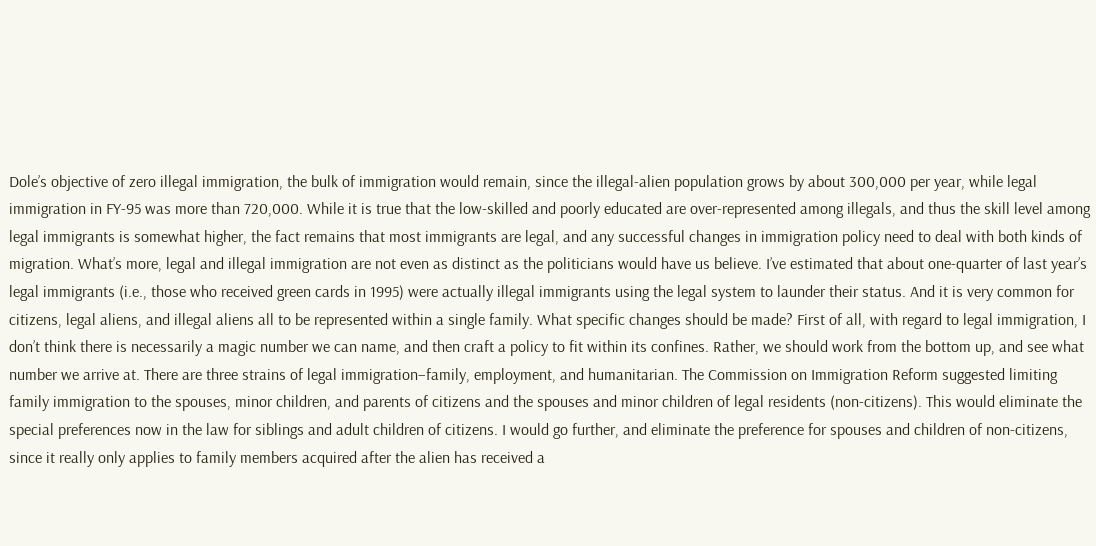Dole’s objective of zero illegal immigration, the bulk of immigration would remain, since the illegal-alien population grows by about 300,000 per year, while legal immigration in FY-95 was more than 720,000. While it is true that the low-skilled and poorly educated are over-represented among illegals, and thus the skill level among legal immigrants is somewhat higher, the fact remains that most immigrants are legal, and any successful changes in immigration policy need to deal with both kinds of migration. What’s more, legal and illegal immigration are not even as distinct as the politicians would have us believe. I’ve estimated that about one-quarter of last year’s legal immigrants (i.e., those who received green cards in 1995) were actually illegal immigrants using the legal system to launder their status. And it is very common for citizens, legal aliens, and illegal aliens all to be represented within a single family. What specific changes should be made? First of all, with regard to legal immigration, I don’t think there is necessarily a magic number we can name, and then craft a policy to fit within its confines. Rather, we should work from the bottom up, and see what number we arrive at. There are three strains of legal immigration–family, employment, and humanitarian. The Commission on Immigration Reform suggested limiting family immigration to the spouses, minor children, and parents of citizens and the spouses and minor children of legal residents (non-citizens). This would eliminate the special preferences now in the law for siblings and adult children of citizens. I would go further, and eliminate the preference for spouses and children of non-citizens, since it really only applies to family members acquired after the alien has received a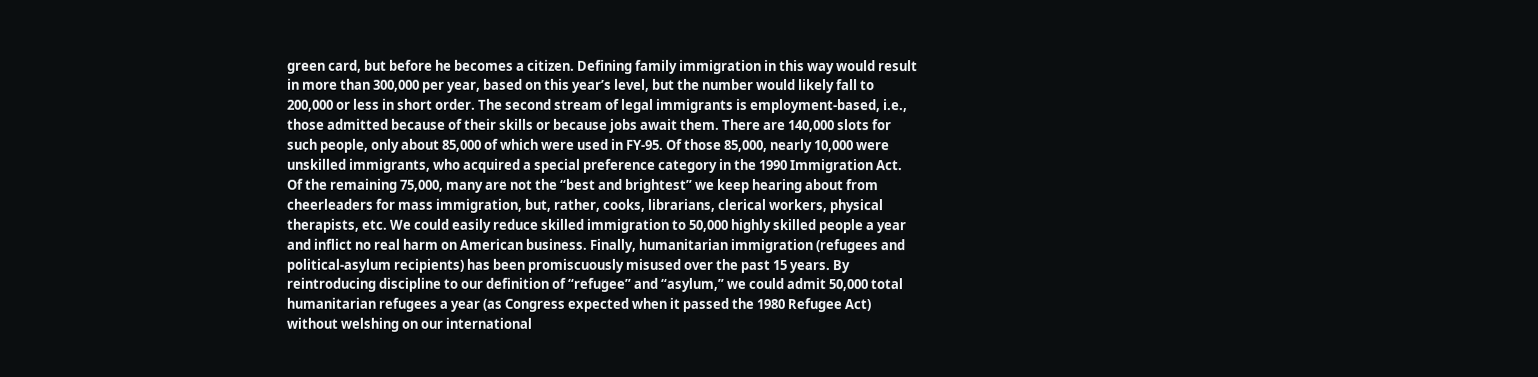green card, but before he becomes a citizen. Defining family immigration in this way would result in more than 300,000 per year, based on this year’s level, but the number would likely fall to 200,000 or less in short order. The second stream of legal immigrants is employment-based, i.e., those admitted because of their skills or because jobs await them. There are 140,000 slots for such people, only about 85,000 of which were used in FY-95. Of those 85,000, nearly 10,000 were unskilled immigrants, who acquired a special preference category in the 1990 Immigration Act. Of the remaining 75,000, many are not the “best and brightest” we keep hearing about from cheerleaders for mass immigration, but, rather, cooks, librarians, clerical workers, physical therapists, etc. We could easily reduce skilled immigration to 50,000 highly skilled people a year and inflict no real harm on American business. Finally, humanitarian immigration (refugees and political-asylum recipients) has been promiscuously misused over the past 15 years. By reintroducing discipline to our definition of “refugee” and “asylum,” we could admit 50,000 total humanitarian refugees a year (as Congress expected when it passed the 1980 Refugee Act) without welshing on our international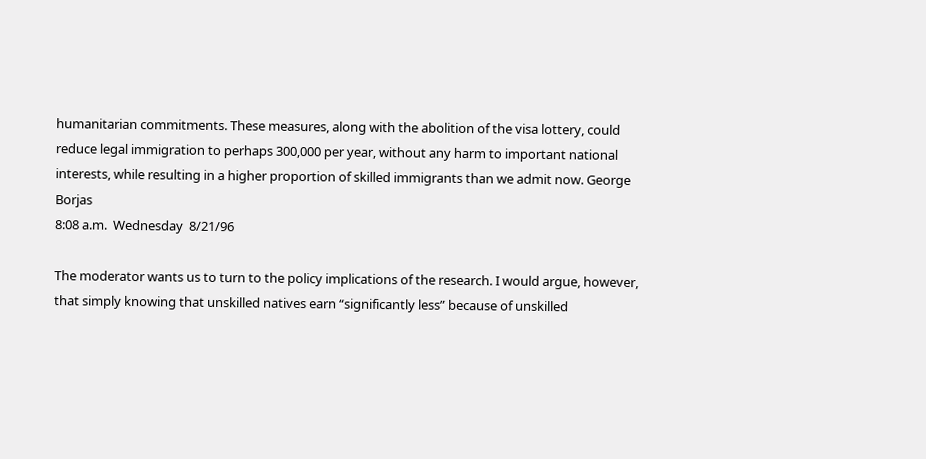humanitarian commitments. These measures, along with the abolition of the visa lottery, could reduce legal immigration to perhaps 300,000 per year, without any harm to important national interests, while resulting in a higher proportion of skilled immigrants than we admit now. George Borjas
8:08 a.m.  Wednesday  8/21/96

The moderator wants us to turn to the policy implications of the research. I would argue, however, that simply knowing that unskilled natives earn “significantly less” because of unskilled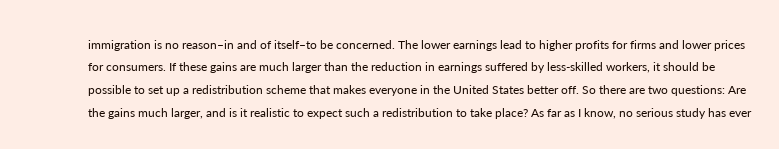immigration is no reason–in and of itself–to be concerned. The lower earnings lead to higher profits for firms and lower prices for consumers. If these gains are much larger than the reduction in earnings suffered by less-skilled workers, it should be possible to set up a redistribution scheme that makes everyone in the United States better off. So there are two questions: Are the gains much larger, and is it realistic to expect such a redistribution to take place? As far as I know, no serious study has ever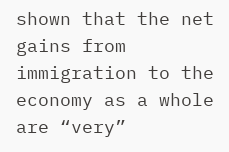shown that the net gains from immigration to the economy as a whole are “very”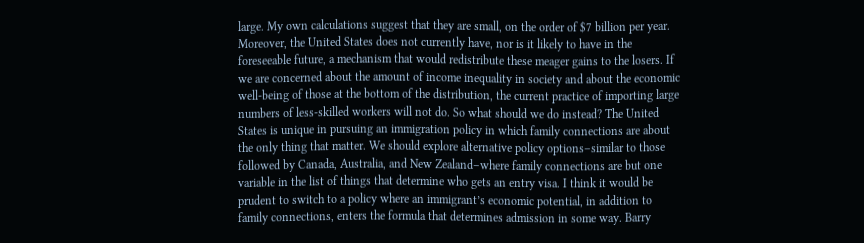large. My own calculations suggest that they are small, on the order of $7 billion per year. Moreover, the United States does not currently have, nor is it likely to have in the foreseeable future, a mechanism that would redistribute these meager gains to the losers. If we are concerned about the amount of income inequality in society and about the economic well-being of those at the bottom of the distribution, the current practice of importing large numbers of less-skilled workers will not do. So what should we do instead? The United States is unique in pursuing an immigration policy in which family connections are about the only thing that matter. We should explore alternative policy options–similar to those followed by Canada, Australia, and New Zealand–where family connections are but one variable in the list of things that determine who gets an entry visa. I think it would be prudent to switch to a policy where an immigrant’s economic potential, in addition to family connections, enters the formula that determines admission in some way. Barry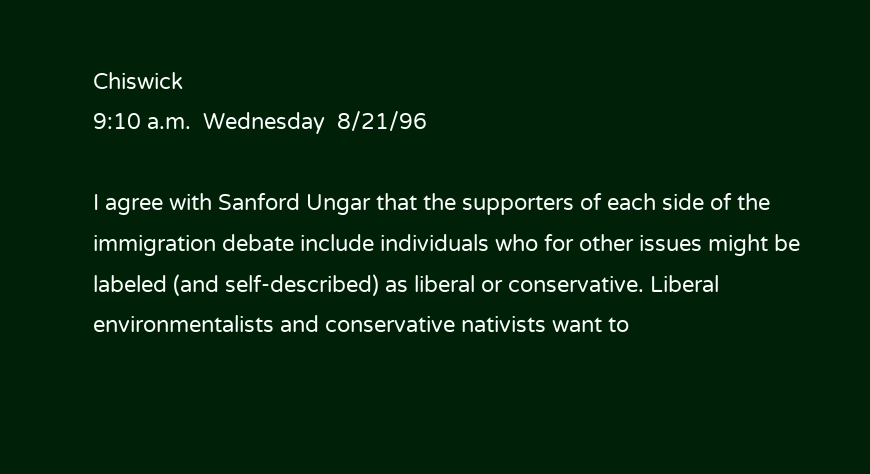Chiswick
9:10 a.m.  Wednesday  8/21/96

I agree with Sanford Ungar that the supporters of each side of the immigration debate include individuals who for other issues might be labeled (and self-described) as liberal or conservative. Liberal environmentalists and conservative nativists want to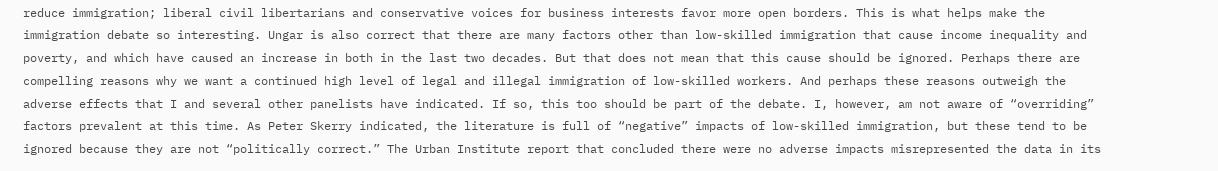reduce immigration; liberal civil libertarians and conservative voices for business interests favor more open borders. This is what helps make the immigration debate so interesting. Ungar is also correct that there are many factors other than low-skilled immigration that cause income inequality and poverty, and which have caused an increase in both in the last two decades. But that does not mean that this cause should be ignored. Perhaps there are compelling reasons why we want a continued high level of legal and illegal immigration of low-skilled workers. And perhaps these reasons outweigh the adverse effects that I and several other panelists have indicated. If so, this too should be part of the debate. I, however, am not aware of “overriding” factors prevalent at this time. As Peter Skerry indicated, the literature is full of “negative” impacts of low-skilled immigration, but these tend to be ignored because they are not “politically correct.” The Urban Institute report that concluded there were no adverse impacts misrepresented the data in its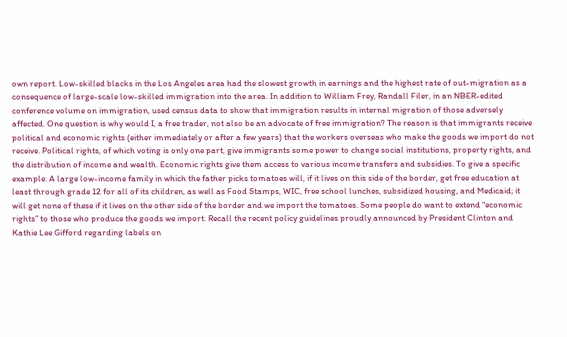own report. Low-skilled blacks in the Los Angeles area had the slowest growth in earnings and the highest rate of out-migration as a consequence of large-scale low-skilled immigration into the area. In addition to William Frey, Randall Filer, in an NBER-edited conference volume on immigration, used census data to show that immigration results in internal migration of those adversely affected. One question is why would I, a free trader, not also be an advocate of free immigration? The reason is that immigrants receive political and economic rights (either immediately or after a few years) that the workers overseas who make the goods we import do not receive. Political rights, of which voting is only one part, give immigrants some power to change social institutions, property rights, and the distribution of income and wealth. Economic rights give them access to various income transfers and subsidies. To give a specific example: A large low-income family in which the father picks tomatoes will, if it lives on this side of the border, get free education at least through grade 12 for all of its children, as well as Food Stamps, WIC, free school lunches, subsidized housing, and Medicaid; it will get none of these if it lives on the other side of the border and we import the tomatoes. Some people do want to extend “economic rights” to those who produce the goods we import. Recall the recent policy guidelines proudly announced by President Clinton and Kathie Lee Gifford regarding labels on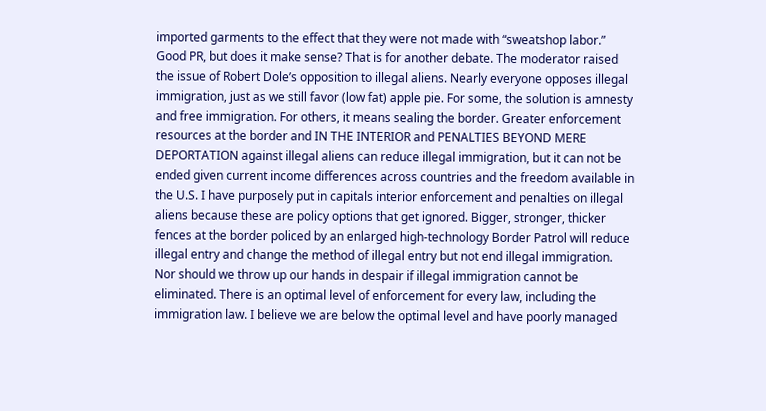imported garments to the effect that they were not made with “sweatshop labor.” Good PR, but does it make sense? That is for another debate. The moderator raised the issue of Robert Dole’s opposition to illegal aliens. Nearly everyone opposes illegal immigration, just as we still favor (low fat) apple pie. For some, the solution is amnesty and free immigration. For others, it means sealing the border. Greater enforcement resources at the border and IN THE INTERIOR and PENALTIES BEYOND MERE DEPORTATION against illegal aliens can reduce illegal immigration, but it can not be ended given current income differences across countries and the freedom available in the U.S. I have purposely put in capitals interior enforcement and penalties on illegal aliens because these are policy options that get ignored. Bigger, stronger, thicker fences at the border policed by an enlarged high-technology Border Patrol will reduce illegal entry and change the method of illegal entry but not end illegal immigration. Nor should we throw up our hands in despair if illegal immigration cannot be eliminated. There is an optimal level of enforcement for every law, including the immigration law. I believe we are below the optimal level and have poorly managed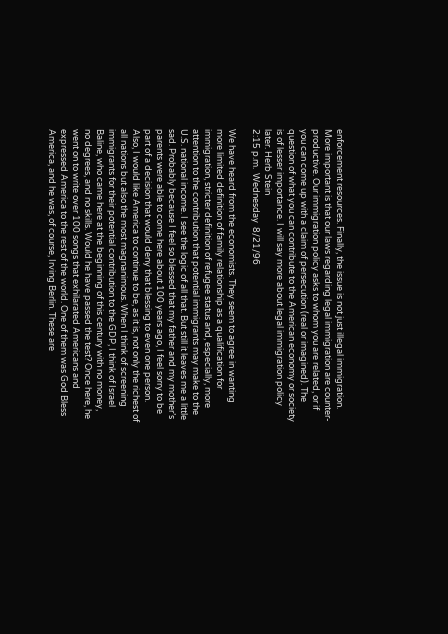enforcement resources. Finally, the issue is not just illegal immigration. More important is that our laws regarding legal immigration are counter-productive. Our immigration policy asks to whom you are related, or if you can come up with a claim of persecution (real or imagined). The question of what you can contribute to the American economy or society is of lesser importance. I will say more about legal immigration policy later. Herb Stein
2:15 p.m.  Wednesday  8/21/96

We have heard from the economists. They seem to agree in wanting more limited definition of family relationship as a qualification for immigration, stricter definition of refugee status and, especially, more attention to the contribution that potential immigrants may make to the U.S. national income. I see the logic of all that. But still it leaves me a little sad. Probably because I feel so blessed that my father and my mother’s parents were able to come here about 100 years ago, I feel sorry to be part of a decision that would deny that blessing to even one person. Also, I would like America to continue to be, as it is, not only the richest of all nations but also the most magnanimous. When I think of screening immigrants for their potential contribution to the GDP, I think of Israel Baline, who came here at the beginning of this century with no money, no degrees, and no skills. Would he have passed the test? Once here, he went on to write over 100 songs that exhilarated Americans and expressed America to the rest of the world. One of them was God Bless America, and he was, of course, Irving Berlin. These are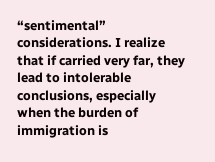“sentimental” considerations. I realize that if carried very far, they lead to intolerable conclusions, especially when the burden of immigration is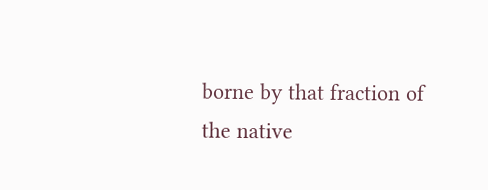borne by that fraction of the native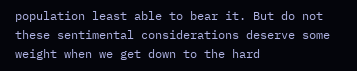population least able to bear it. But do not these sentimental considerations deserve some weight when we get down to the hard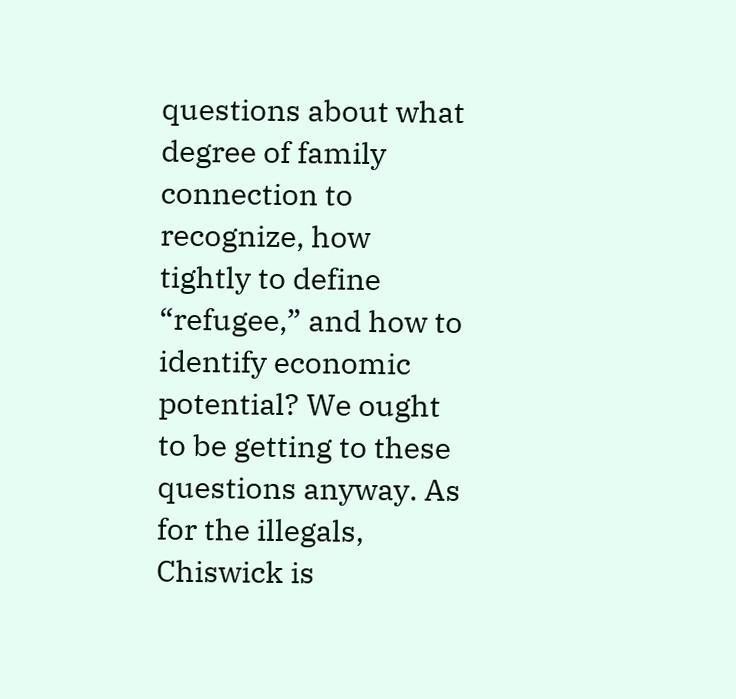questions about what degree of family connection to recognize, how tightly to define “refugee,” and how to identify economic potential? We ought to be getting to these questions anyway. As for the illegals, Chiswick is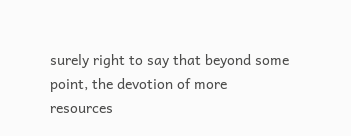surely right to say that beyond some point, the devotion of more resources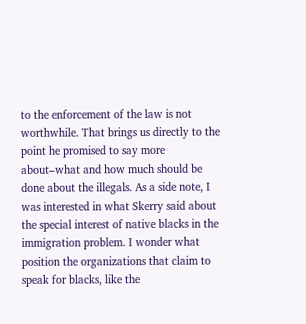to the enforcement of the law is not worthwhile. That brings us directly to the point he promised to say more about–what and how much should be done about the illegals. As a side note, I was interested in what Skerry said about the special interest of native blacks in the immigration problem. I wonder what position the organizations that claim to speak for blacks, like the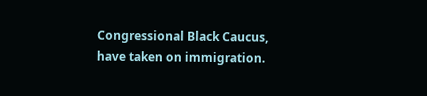Congressional Black Caucus, have taken on immigration.